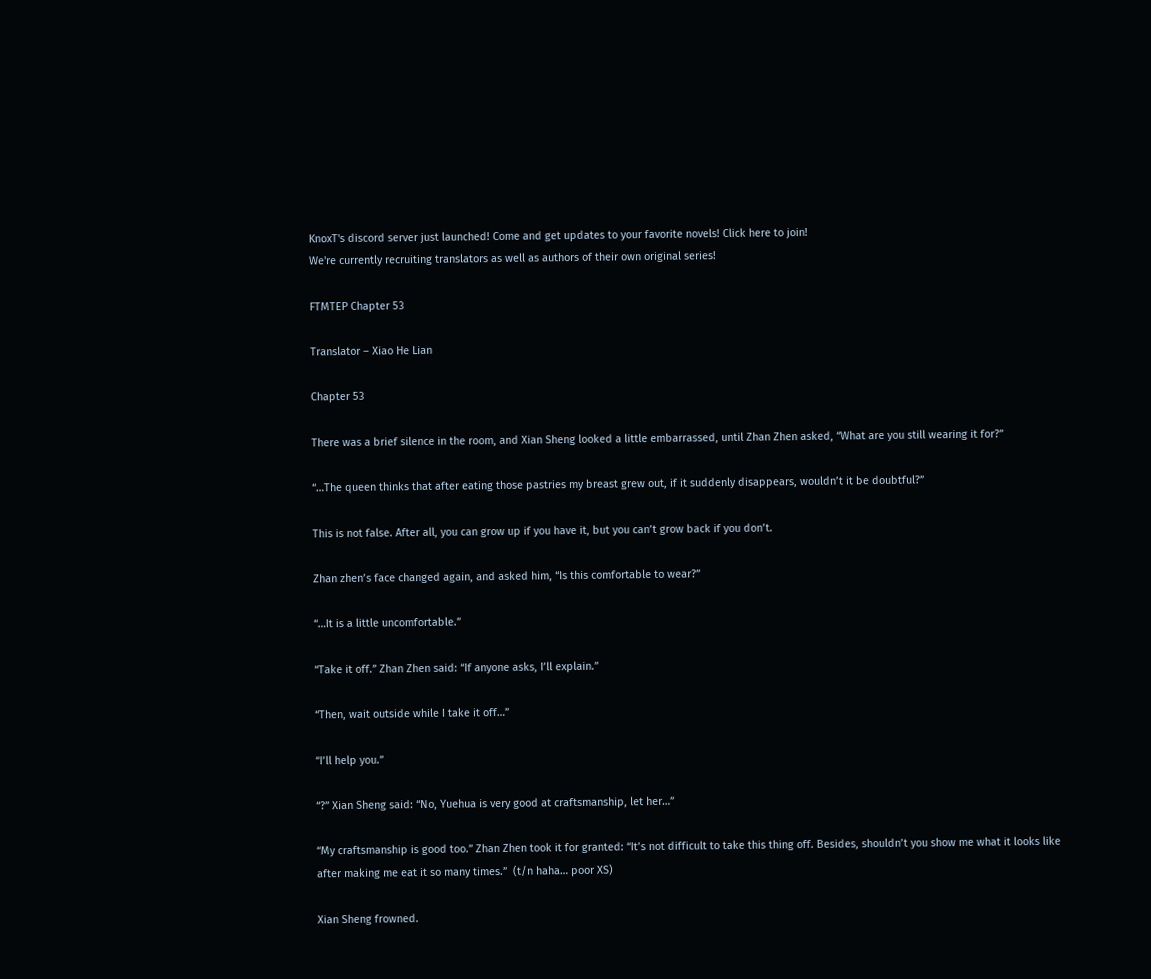KnoxT's discord server just launched! Come and get updates to your favorite novels! Click here to join!
We're currently recruiting translators as well as authors of their own original series!

FTMTEP Chapter 53

Translator – Xiao He Lian

Chapter 53

There was a brief silence in the room, and Xian Sheng looked a little embarrassed, until Zhan Zhen asked, “What are you still wearing it for?”

“…The queen thinks that after eating those pastries my breast grew out, if it suddenly disappears, wouldn’t it be doubtful?”

This is not false. After all, you can grow up if you have it, but you can’t grow back if you don’t.

Zhan zhen’s face changed again, and asked him, “Is this comfortable to wear?”

“…It is a little uncomfortable.”

“Take it off.” Zhan Zhen said: “If anyone asks, I’ll explain.”

“Then, wait outside while I take it off…”

“I’ll help you.”

“?” Xian Sheng said: “No, Yuehua is very good at craftsmanship, let her…”

“My craftsmanship is good too.” Zhan Zhen took it for granted: “It’s not difficult to take this thing off. Besides, shouldn’t you show me what it looks like after making me eat it so many times.”  (t/n haha… poor XS)

Xian Sheng frowned.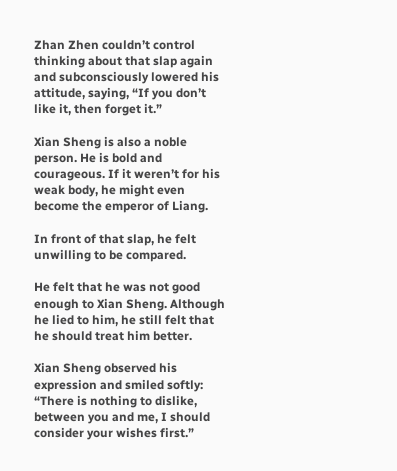Zhan Zhen couldn’t control thinking about that slap again and subconsciously lowered his attitude, saying, “If you don’t like it, then forget it.”

Xian Sheng is also a noble person. He is bold and courageous. If it weren’t for his weak body, he might even become the emperor of Liang.

In front of that slap, he felt unwilling to be compared.

He felt that he was not good enough to Xian Sheng. Although he lied to him, he still felt that he should treat him better.

Xian Sheng observed his expression and smiled softly: “There is nothing to dislike, between you and me, I should consider your wishes first.”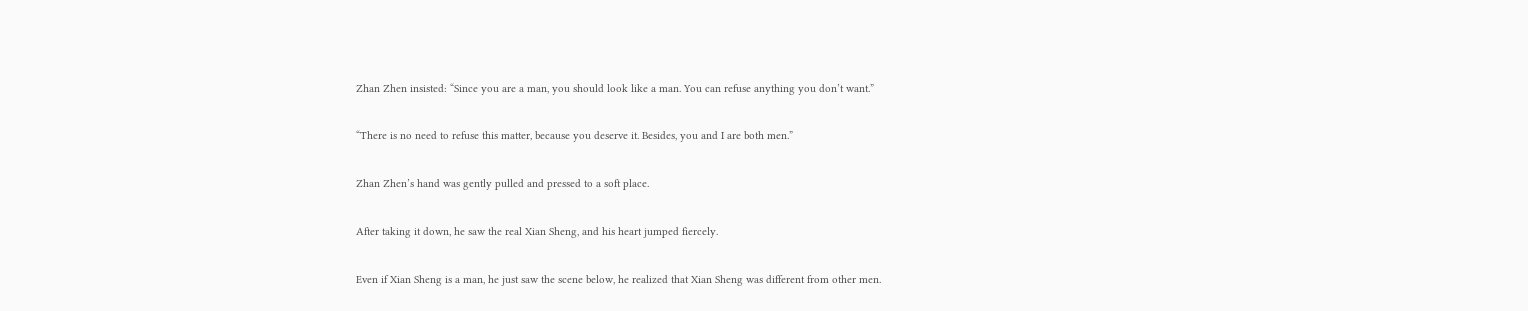Zhan Zhen insisted: “Since you are a man, you should look like a man. You can refuse anything you don’t want.”

“There is no need to refuse this matter, because you deserve it. Besides, you and I are both men.”

Zhan Zhen’s hand was gently pulled and pressed to a soft place.

After taking it down, he saw the real Xian Sheng, and his heart jumped fiercely.

Even if Xian Sheng is a man, he just saw the scene below, he realized that Xian Sheng was different from other men.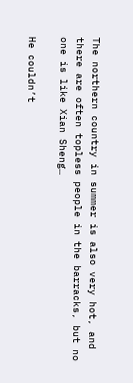The northern country in summer is also very hot, and there are often topless people in the barracks, but no one is like Xian Sheng…

He couldn’t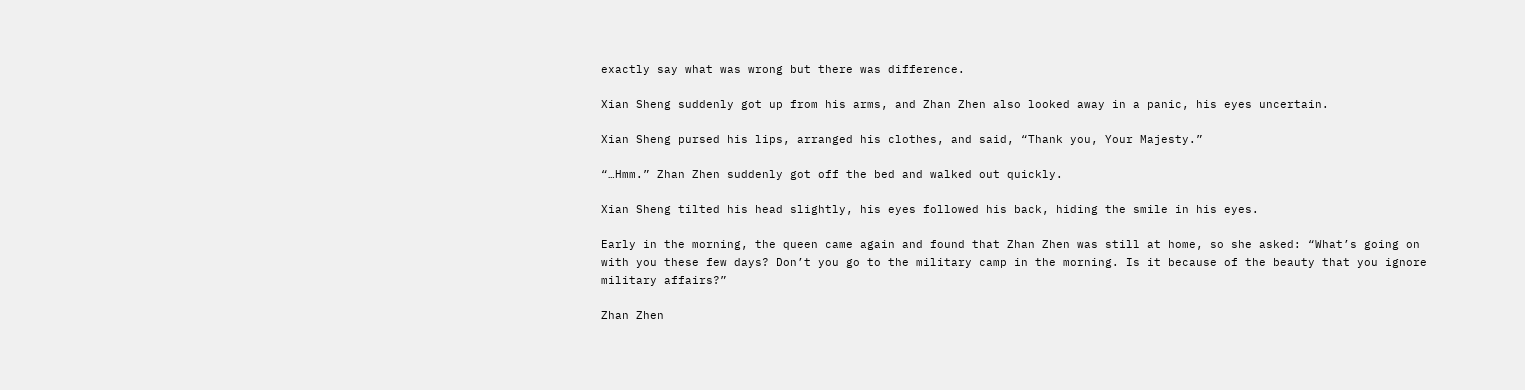exactly say what was wrong but there was difference.

Xian Sheng suddenly got up from his arms, and Zhan Zhen also looked away in a panic, his eyes uncertain.

Xian Sheng pursed his lips, arranged his clothes, and said, “Thank you, Your Majesty.”

“…Hmm.” Zhan Zhen suddenly got off the bed and walked out quickly.

Xian Sheng tilted his head slightly, his eyes followed his back, hiding the smile in his eyes.

Early in the morning, the queen came again and found that Zhan Zhen was still at home, so she asked: “What’s going on with you these few days? Don’t you go to the military camp in the morning. Is it because of the beauty that you ignore military affairs?”

Zhan Zhen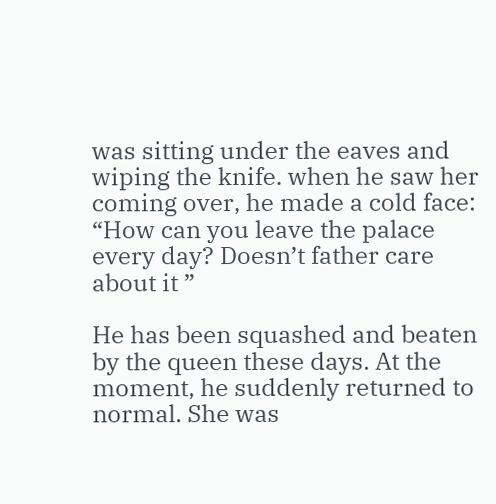was sitting under the eaves and wiping the knife. when he saw her coming over, he made a cold face: “How can you leave the palace every day? Doesn’t father care about it ”

He has been squashed and beaten by the queen these days. At the moment, he suddenly returned to normal. She was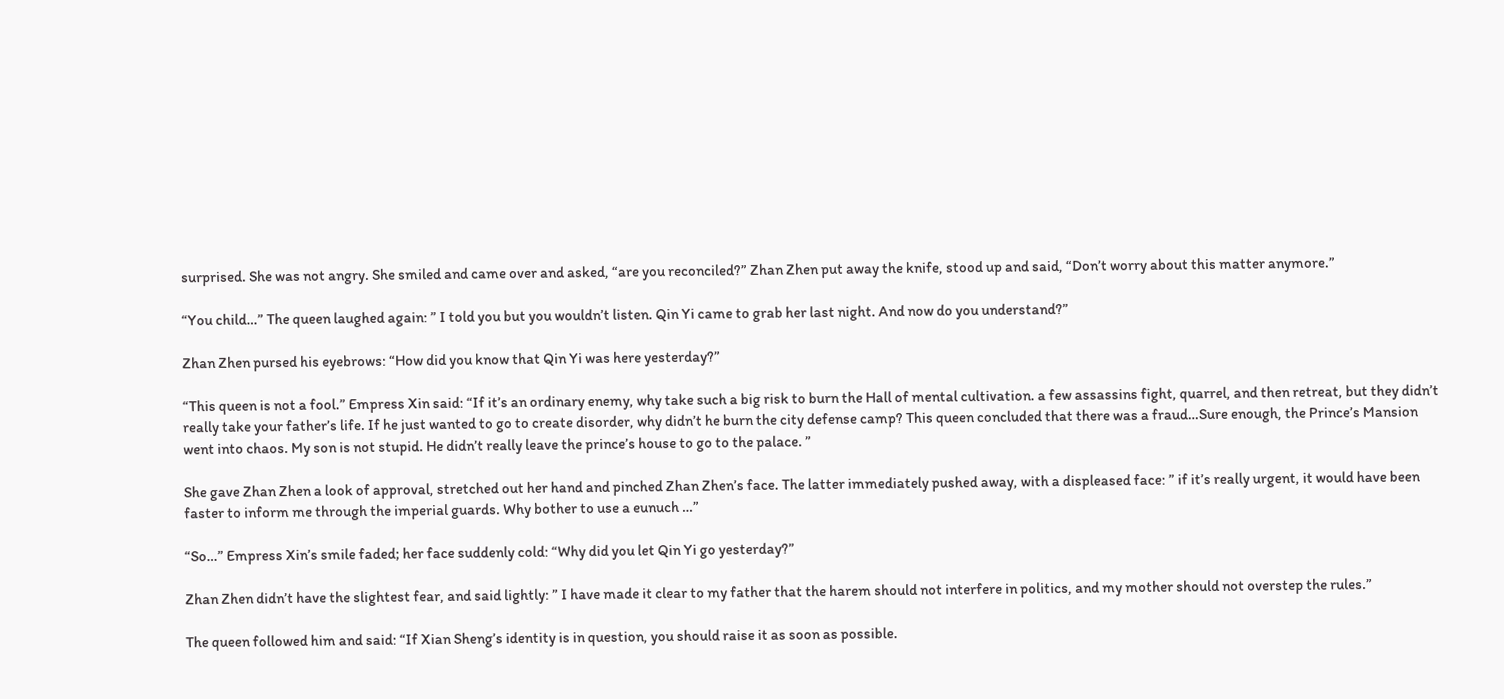surprised. She was not angry. She smiled and came over and asked, “are you reconciled?” Zhan Zhen put away the knife, stood up and said, “Don’t worry about this matter anymore.”

“You child…” The queen laughed again: ” I told you but you wouldn’t listen. Qin Yi came to grab her last night. And now do you understand?”

Zhan Zhen pursed his eyebrows: “How did you know that Qin Yi was here yesterday?”

“This queen is not a fool.” Empress Xin said: “If it’s an ordinary enemy, why take such a big risk to burn the Hall of mental cultivation. a few assassins fight, quarrel, and then retreat, but they didn’t really take your father’s life. If he just wanted to go to create disorder, why didn’t he burn the city defense camp? This queen concluded that there was a fraud…Sure enough, the Prince’s Mansion went into chaos. My son is not stupid. He didn’t really leave the prince’s house to go to the palace. ”

She gave Zhan Zhen a look of approval, stretched out her hand and pinched Zhan Zhen’s face. The latter immediately pushed away, with a displeased face: ” if it’s really urgent, it would have been faster to inform me through the imperial guards. Why bother to use a eunuch …”

“So…” Empress Xin’s smile faded; her face suddenly cold: “Why did you let Qin Yi go yesterday?”

Zhan Zhen didn’t have the slightest fear, and said lightly: ” I have made it clear to my father that the harem should not interfere in politics, and my mother should not overstep the rules.”

The queen followed him and said: “If Xian Sheng’s identity is in question, you should raise it as soon as possible.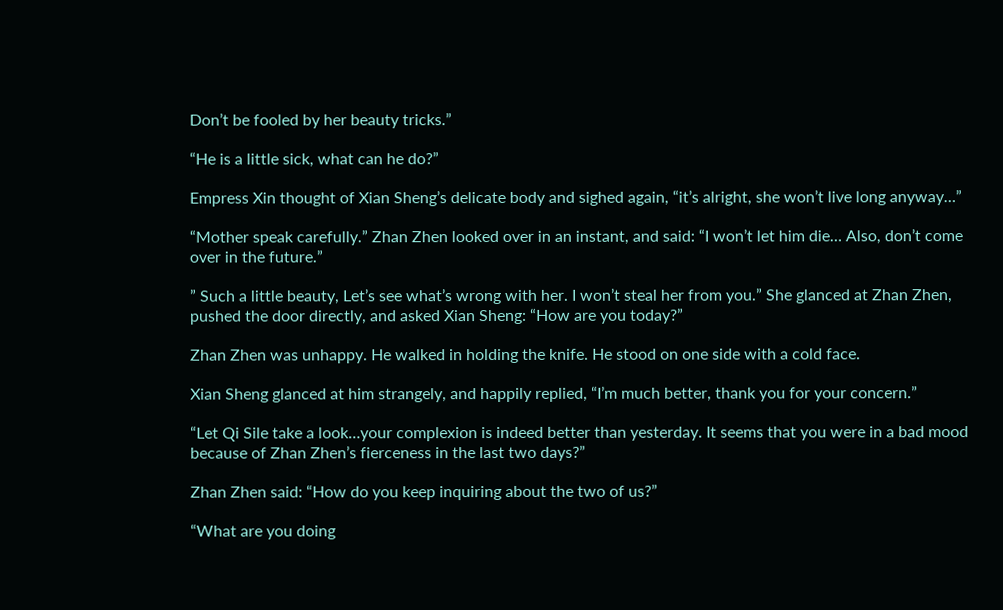Don’t be fooled by her beauty tricks.”

“He is a little sick, what can he do?”

Empress Xin thought of Xian Sheng’s delicate body and sighed again, “it’s alright, she won’t live long anyway…”

“Mother speak carefully.” Zhan Zhen looked over in an instant, and said: “I won’t let him die… Also, don’t come over in the future.”

” Such a little beauty, Let’s see what’s wrong with her. I won’t steal her from you.” She glanced at Zhan Zhen, pushed the door directly, and asked Xian Sheng: “How are you today?”

Zhan Zhen was unhappy. He walked in holding the knife. He stood on one side with a cold face.

Xian Sheng glanced at him strangely, and happily replied, “I’m much better, thank you for your concern.”

“Let Qi Sile take a look…your complexion is indeed better than yesterday. It seems that you were in a bad mood because of Zhan Zhen’s fierceness in the last two days?”

Zhan Zhen said: “How do you keep inquiring about the two of us?”

“What are you doing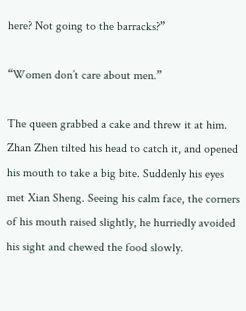here? Not going to the barracks?”

“Women don’t care about men.”

The queen grabbed a cake and threw it at him. Zhan Zhen tilted his head to catch it, and opened his mouth to take a big bite. Suddenly his eyes met Xian Sheng. Seeing his calm face, the corners of his mouth raised slightly, he hurriedly avoided his sight and chewed the food slowly.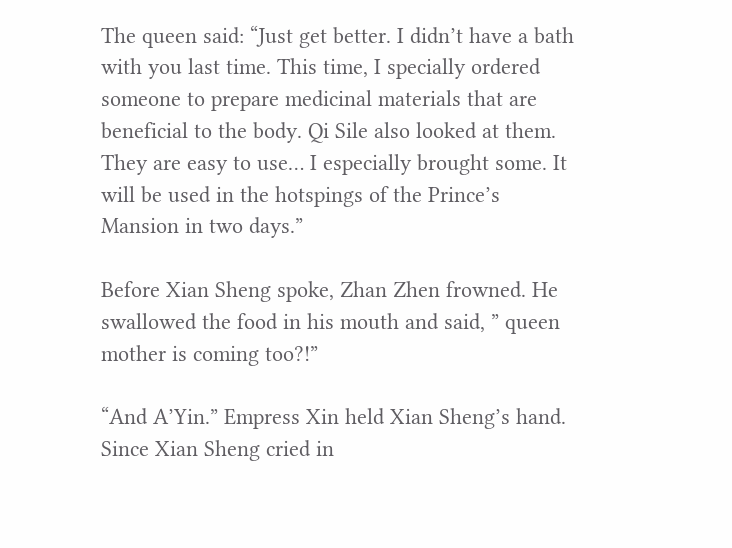The queen said: “Just get better. I didn’t have a bath with you last time. This time, I specially ordered someone to prepare medicinal materials that are beneficial to the body. Qi Sile also looked at them. They are easy to use… I especially brought some. It will be used in the hotspings of the Prince’s Mansion in two days.”

Before Xian Sheng spoke, Zhan Zhen frowned. He swallowed the food in his mouth and said, ” queen mother is coming too?!”

“And A’Yin.” Empress Xin held Xian Sheng’s hand. Since Xian Sheng cried in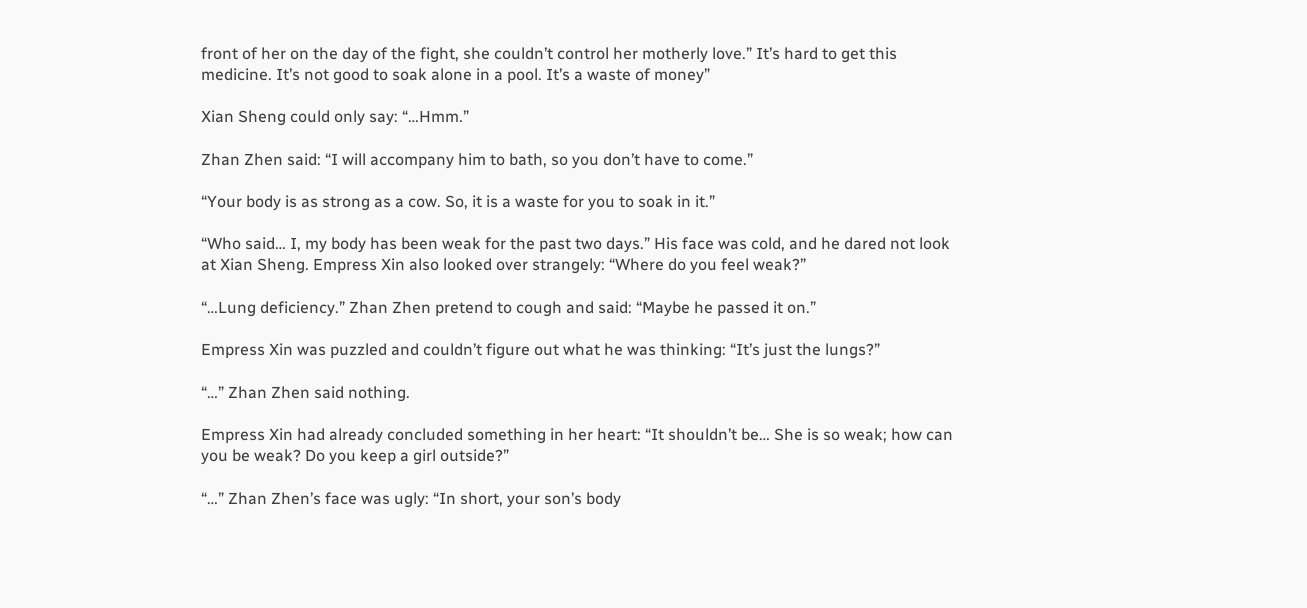front of her on the day of the fight, she couldn’t control her motherly love.” It’s hard to get this medicine. It’s not good to soak alone in a pool. It’s a waste of money”

Xian Sheng could only say: “…Hmm.”

Zhan Zhen said: “I will accompany him to bath, so you don’t have to come.”

“Your body is as strong as a cow. So, it is a waste for you to soak in it.”

“Who said… I, my body has been weak for the past two days.” His face was cold, and he dared not look at Xian Sheng. Empress Xin also looked over strangely: “Where do you feel weak?”

“…Lung deficiency.” Zhan Zhen pretend to cough and said: “Maybe he passed it on.”

Empress Xin was puzzled and couldn’t figure out what he was thinking: “It’s just the lungs?”

“…” Zhan Zhen said nothing.

Empress Xin had already concluded something in her heart: “It shouldn’t be… She is so weak; how can you be weak? Do you keep a girl outside?”

“…” Zhan Zhen’s face was ugly: “In short, your son’s body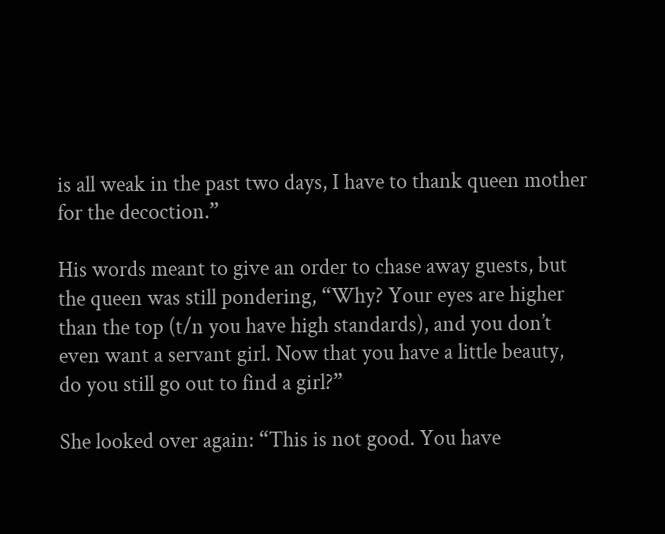is all weak in the past two days, I have to thank queen mother for the decoction.”

His words meant to give an order to chase away guests, but the queen was still pondering, “Why? Your eyes are higher than the top (t/n you have high standards), and you don’t even want a servant girl. Now that you have a little beauty, do you still go out to find a girl?”

She looked over again: “This is not good. You have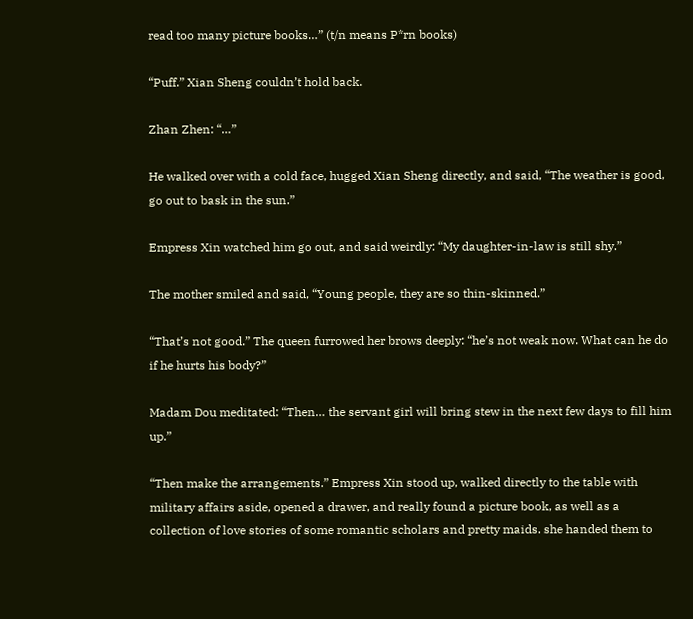read too many picture books…” (t/n means P*rn books)

“Puff.” Xian Sheng couldn’t hold back.

Zhan Zhen: “…”

He walked over with a cold face, hugged Xian Sheng directly, and said, “The weather is good, go out to bask in the sun.”

Empress Xin watched him go out, and said weirdly: “My daughter-in-law is still shy.”

The mother smiled and said, “Young people, they are so thin-skinned.”

“That’s not good.” The queen furrowed her brows deeply: “he’s not weak now. What can he do if he hurts his body?”

Madam Dou meditated: “Then… the servant girl will bring stew in the next few days to fill him up.”

“Then make the arrangements.” Empress Xin stood up, walked directly to the table with military affairs aside, opened a drawer, and really found a picture book, as well as a collection of love stories of some romantic scholars and pretty maids. she handed them to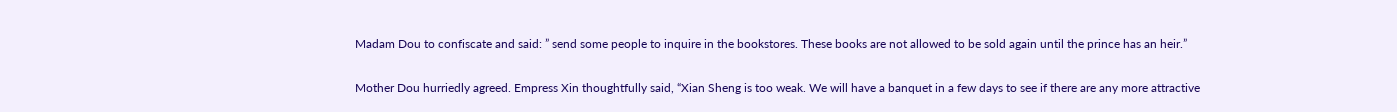Madam Dou to confiscate and said: ” send some people to inquire in the bookstores. These books are not allowed to be sold again until the prince has an heir.”

Mother Dou hurriedly agreed. Empress Xin thoughtfully said, “Xian Sheng is too weak. We will have a banquet in a few days to see if there are any more attractive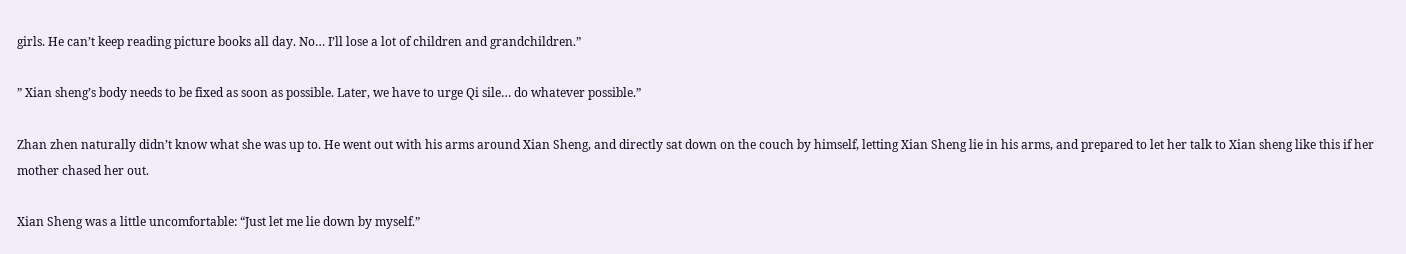girls. He can’t keep reading picture books all day. No… I’ll lose a lot of children and grandchildren.”

” Xian sheng’s body needs to be fixed as soon as possible. Later, we have to urge Qi sile… do whatever possible.”

Zhan zhen naturally didn’t know what she was up to. He went out with his arms around Xian Sheng, and directly sat down on the couch by himself, letting Xian Sheng lie in his arms, and prepared to let her talk to Xian sheng like this if her mother chased her out.

Xian Sheng was a little uncomfortable: “Just let me lie down by myself.”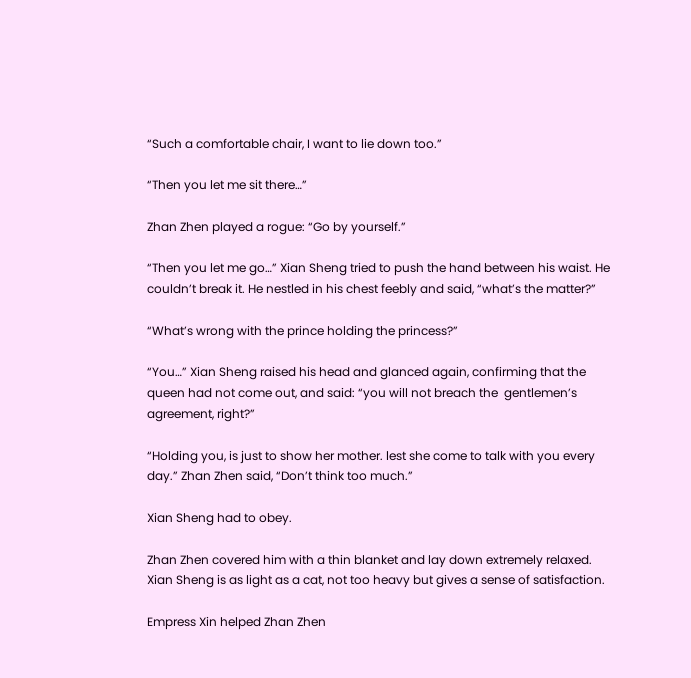“Such a comfortable chair, I want to lie down too.”

“Then you let me sit there…”

Zhan Zhen played a rogue: “Go by yourself.”

“Then you let me go…” Xian Sheng tried to push the hand between his waist. He couldn’t break it. He nestled in his chest feebly and said, “what’s the matter?”

“What’s wrong with the prince holding the princess?”

“You…” Xian Sheng raised his head and glanced again, confirming that the queen had not come out, and said: “you will not breach the  gentlemen’s agreement, right?”

“Holding you, is just to show her mother. lest she come to talk with you every day.” Zhan Zhen said, “Don’t think too much.”

Xian Sheng had to obey.

Zhan Zhen covered him with a thin blanket and lay down extremely relaxed. Xian Sheng is as light as a cat, not too heavy but gives a sense of satisfaction.

Empress Xin helped Zhan Zhen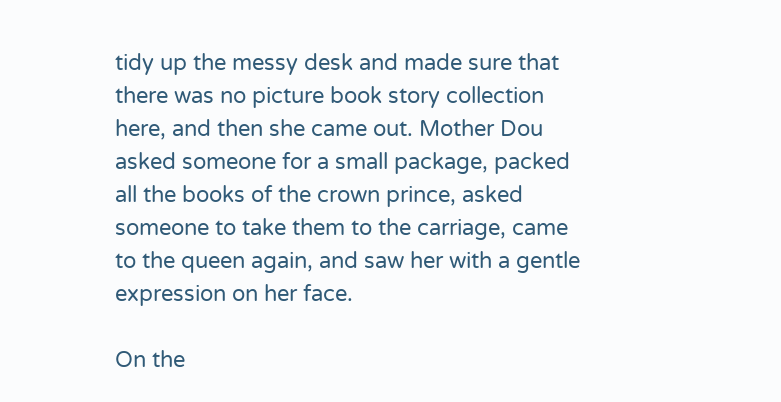tidy up the messy desk and made sure that there was no picture book story collection here, and then she came out. Mother Dou asked someone for a small package, packed all the books of the crown prince, asked someone to take them to the carriage, came to the queen again, and saw her with a gentle expression on her face.

On the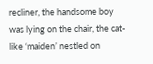recliner, the handsome boy was lying on the chair, the cat-like ‘maiden’ nestled on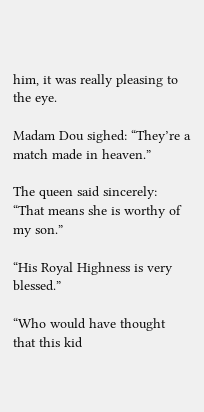him, it was really pleasing to the eye.

Madam Dou sighed: “They’re a match made in heaven.”

The queen said sincerely: “That means she is worthy of my son.”

“His Royal Highness is very blessed.”

“Who would have thought that this kid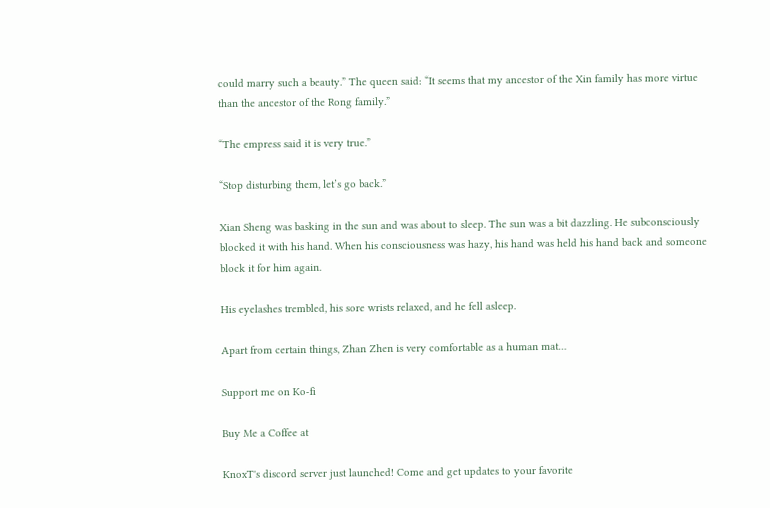could marry such a beauty.” The queen said: “It seems that my ancestor of the Xin family has more virtue than the ancestor of the Rong family.”

“The empress said it is very true.”

“Stop disturbing them, let’s go back.”

Xian Sheng was basking in the sun and was about to sleep. The sun was a bit dazzling. He subconsciously blocked it with his hand. When his consciousness was hazy, his hand was held his hand back and someone block it for him again.

His eyelashes trembled, his sore wrists relaxed, and he fell asleep.

Apart from certain things, Zhan Zhen is very comfortable as a human mat…

Support me on Ko-fi

Buy Me a Coffee at

KnoxT's discord server just launched! Come and get updates to your favorite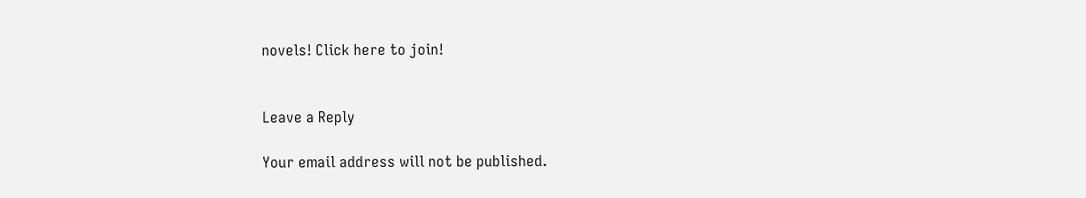novels! Click here to join!


Leave a Reply

Your email address will not be published.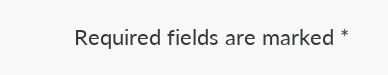Required fields are marked *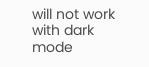will not work with dark mode